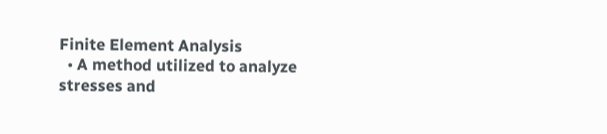Finite Element Analysis
  • A method utilized to analyze stresses and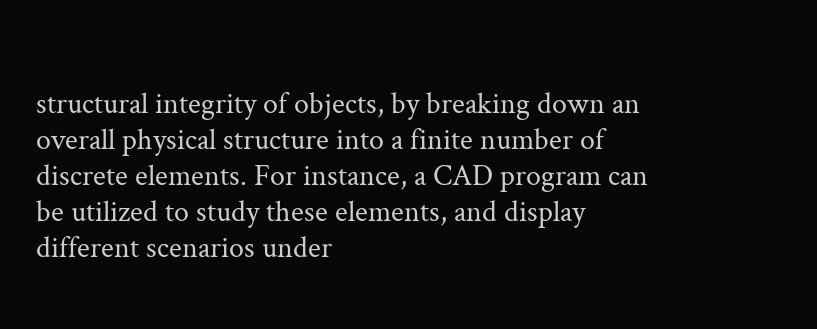structural integrity of objects, by breaking down an overall physical structure into a finite number of discrete elements. For instance, a CAD program can be utilized to study these elements, and display different scenarios under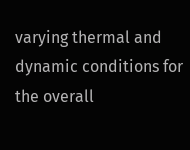varying thermal and dynamic conditions for the overall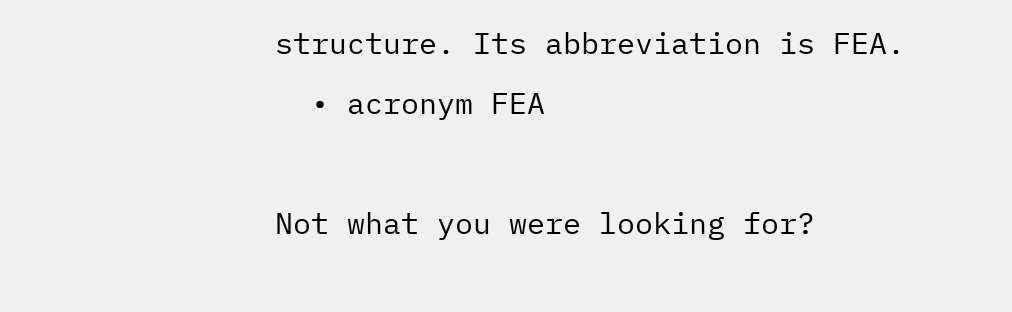structure. Its abbreviation is FEA.
  • acronym FEA

Not what you were looking for?